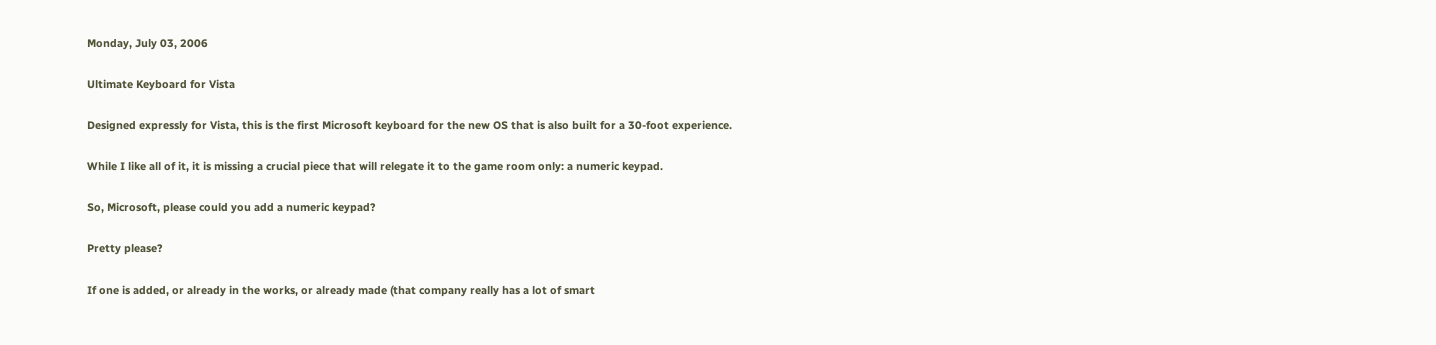Monday, July 03, 2006

Ultimate Keyboard for Vista

Designed expressly for Vista, this is the first Microsoft keyboard for the new OS that is also built for a 30-foot experience.

While I like all of it, it is missing a crucial piece that will relegate it to the game room only: a numeric keypad.

So, Microsoft, please could you add a numeric keypad?

Pretty please?

If one is added, or already in the works, or already made (that company really has a lot of smart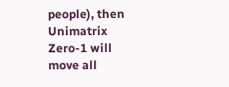people), then Unimatrix Zero-1 will move all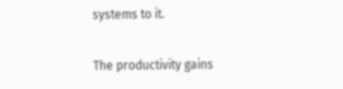systems to it.

The productivity gains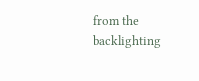from the backlighting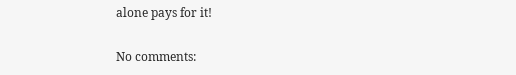alone pays for it!

No comments: